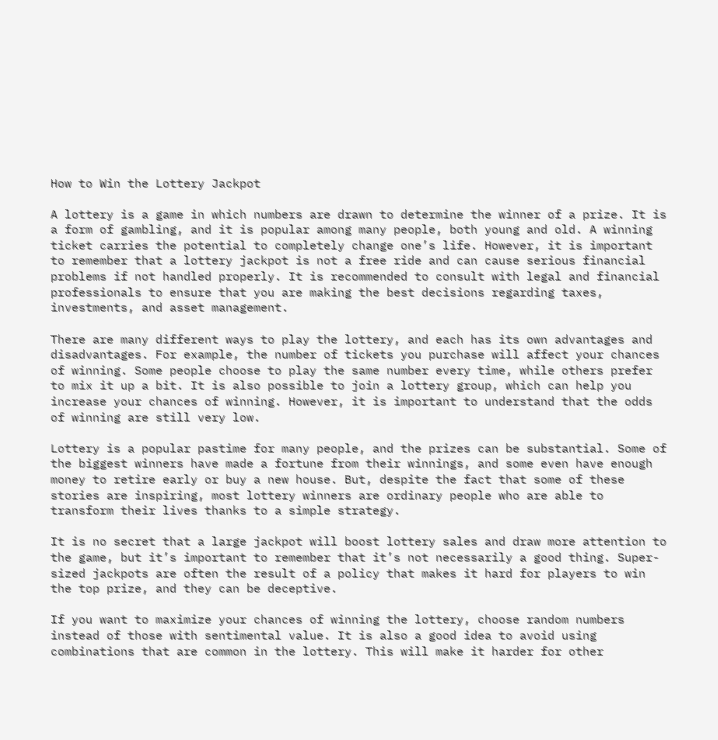How to Win the Lottery Jackpot

A lottery is a game in which numbers are drawn to determine the winner of a prize. It is a form of gambling, and it is popular among many people, both young and old. A winning ticket carries the potential to completely change one’s life. However, it is important to remember that a lottery jackpot is not a free ride and can cause serious financial problems if not handled properly. It is recommended to consult with legal and financial professionals to ensure that you are making the best decisions regarding taxes, investments, and asset management.

There are many different ways to play the lottery, and each has its own advantages and disadvantages. For example, the number of tickets you purchase will affect your chances of winning. Some people choose to play the same number every time, while others prefer to mix it up a bit. It is also possible to join a lottery group, which can help you increase your chances of winning. However, it is important to understand that the odds of winning are still very low.

Lottery is a popular pastime for many people, and the prizes can be substantial. Some of the biggest winners have made a fortune from their winnings, and some even have enough money to retire early or buy a new house. But, despite the fact that some of these stories are inspiring, most lottery winners are ordinary people who are able to transform their lives thanks to a simple strategy.

It is no secret that a large jackpot will boost lottery sales and draw more attention to the game, but it’s important to remember that it’s not necessarily a good thing. Super-sized jackpots are often the result of a policy that makes it hard for players to win the top prize, and they can be deceptive.

If you want to maximize your chances of winning the lottery, choose random numbers instead of those with sentimental value. It is also a good idea to avoid using combinations that are common in the lottery. This will make it harder for other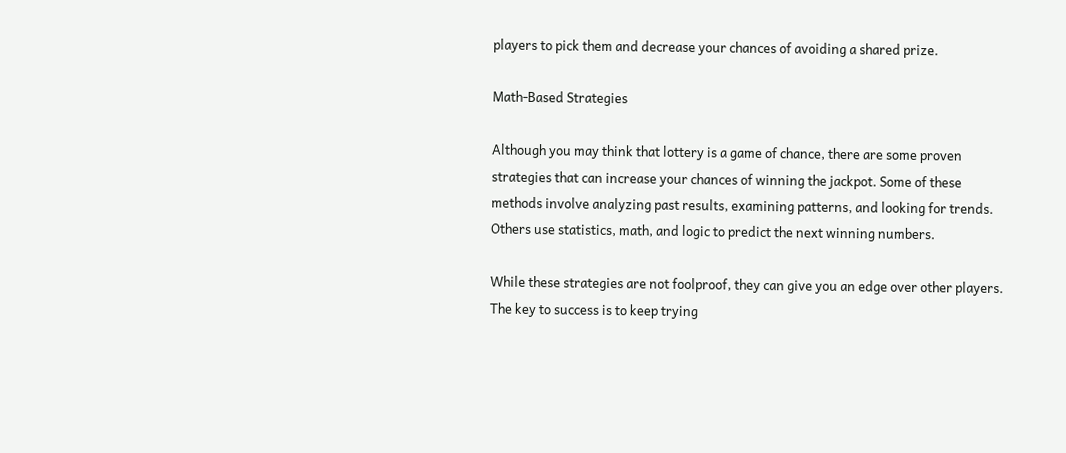players to pick them and decrease your chances of avoiding a shared prize.

Math-Based Strategies

Although you may think that lottery is a game of chance, there are some proven strategies that can increase your chances of winning the jackpot. Some of these methods involve analyzing past results, examining patterns, and looking for trends. Others use statistics, math, and logic to predict the next winning numbers.

While these strategies are not foolproof, they can give you an edge over other players. The key to success is to keep trying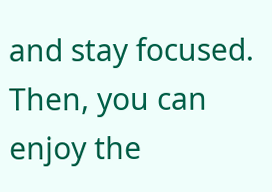and stay focused. Then, you can enjoy the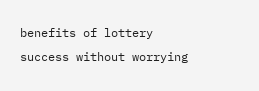benefits of lottery success without worrying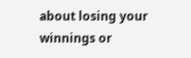about losing your winnings or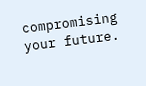compromising your future.